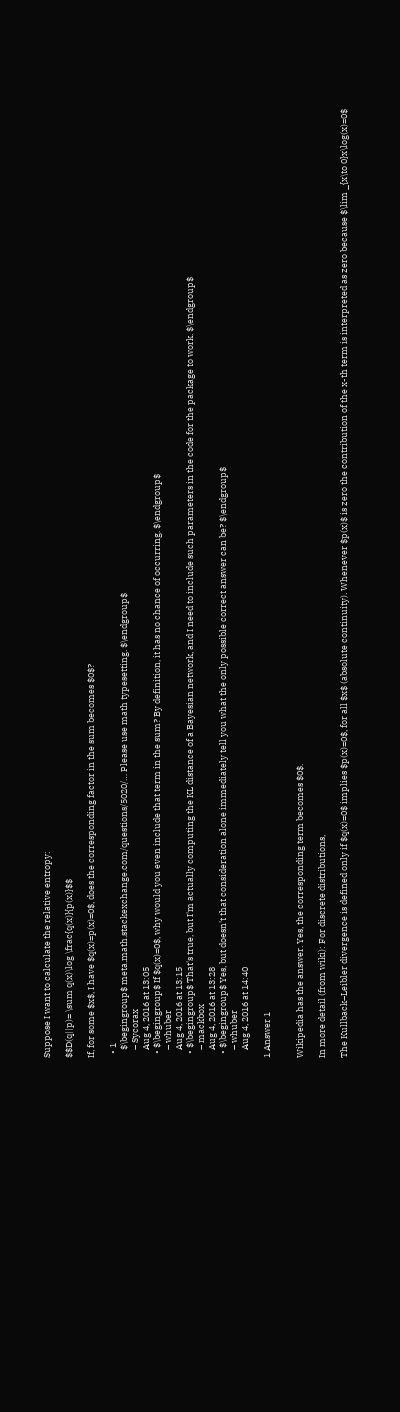Suppose I want to calculate the relative entropy:

$$D(q||p)= \sum q(x)\log \frac{q(x)}{p(x)}$$

If, for some $x$, I have $q(x)=p(x)=0$, does the corresponding factor in the sum becomes $0$?

  • 1
    $\begingroup$ meta.math.stackexchange.com/questions/5020/… Please use math typesetting. $\endgroup$
    – Sycorax
    Aug 4, 2016 at 13:05
  • $\begingroup$ If $q(x)=0$, why would you even include that term in the sum? By definition, it has no chance of occurring. $\endgroup$
    – whuber
    Aug 4, 2016 at 13:15
  • $\begingroup$ That's true, but I'm actually computing the KL distance of a Bayesian network, and I need to include such parameters in the code for the package to work. $\endgroup$
    – mackbox
    Aug 4, 2016 at 13:28
  • $\begingroup$ Yes, but doesn't that consideration alone immediately tell you what the only possible correct answer can be? $\endgroup$
    – whuber
    Aug 4, 2016 at 14:40

1 Answer 1


Wikipedia has the answer. Yes, the corresponding term becomes $0$.

In more detail (from wiki): For discrete distributions,

The Kullback–Leibler divergence is defined only if $q(x)=0$ implies $p(x)=0$, for all $x$ (absolute continuity). Whenever $p(x)$ is zero the contribution of the x-th term is interpreted as zero because $\lim _{x\to 0}x\log(x)=0$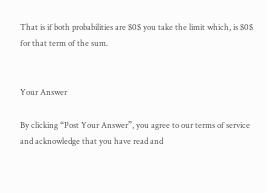That is if both probabilities are $0$ you take the limit which, is $0$ for that term of the sum.


Your Answer

By clicking “Post Your Answer”, you agree to our terms of service and acknowledge that you have read and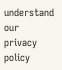understand our privacy policy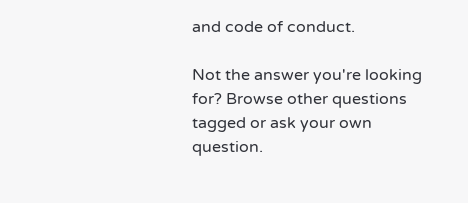and code of conduct.

Not the answer you're looking for? Browse other questions tagged or ask your own question.